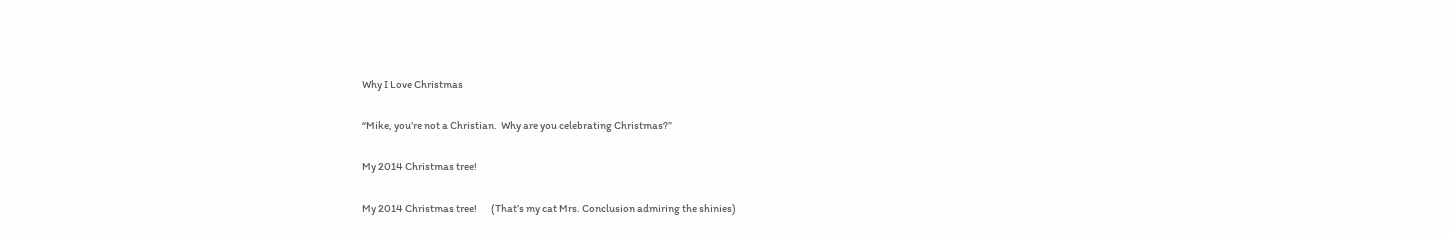Why I Love Christmas

“Mike, you’re not a Christian.  Why are you celebrating Christmas?”

My 2014 Christmas tree!

My 2014 Christmas tree!       (That’s my cat Mrs. Conclusion admiring the shinies)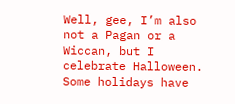Well, gee, I’m also not a Pagan or a Wiccan, but I celebrate Halloween.  Some holidays have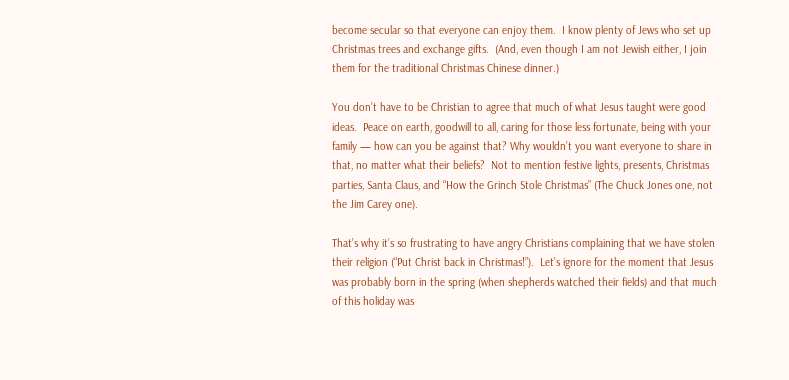become secular so that everyone can enjoy them.  I know plenty of Jews who set up Christmas trees and exchange gifts.  (And, even though I am not Jewish either, I join them for the traditional Christmas Chinese dinner.)

You don’t have to be Christian to agree that much of what Jesus taught were good ideas.  Peace on earth, goodwill to all, caring for those less fortunate, being with your family — how can you be against that? Why wouldn’t you want everyone to share in that, no matter what their beliefs?  Not to mention festive lights, presents, Christmas parties, Santa Claus, and “How the Grinch Stole Christmas” (The Chuck Jones one, not the Jim Carey one).

That’s why it’s so frustrating to have angry Christians complaining that we have stolen their religion (“Put Christ back in Christmas!”).  Let’s ignore for the moment that Jesus was probably born in the spring (when shepherds watched their fields) and that much of this holiday was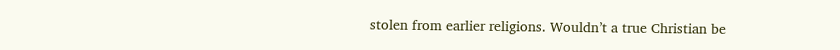stolen from earlier religions. Wouldn’t a true Christian be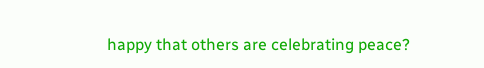happy that others are celebrating peace?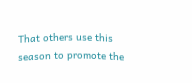That others use this season to promote the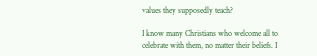values they supposedly teach?

I know many Christians who welcome all to celebrate with them, no matter their beliefs. I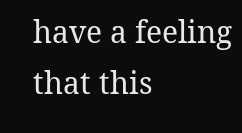have a feeling that this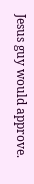Jesus guy would approve.